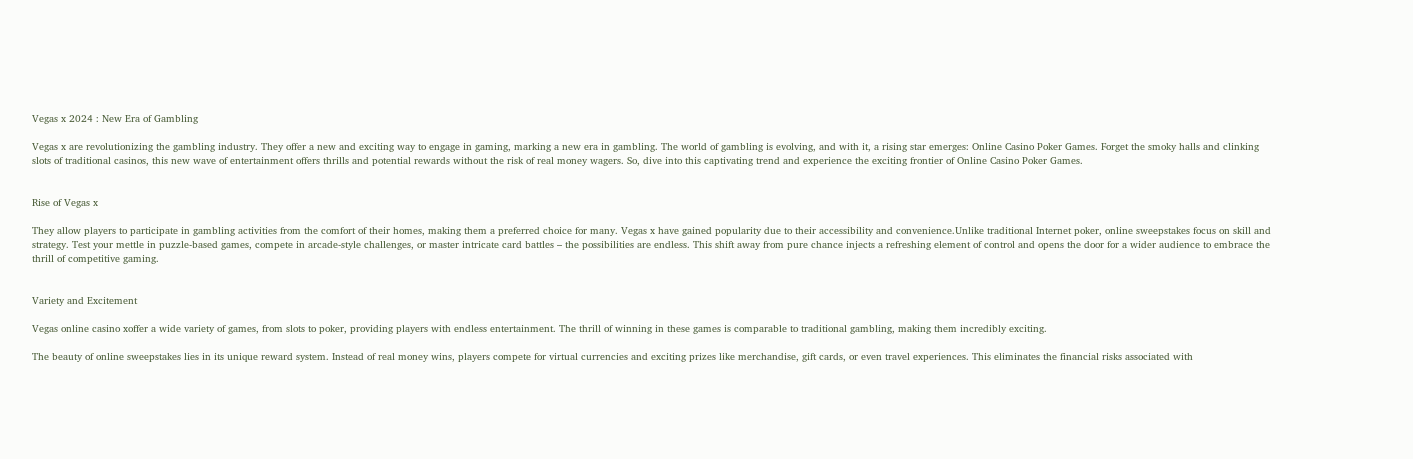Vegas x 2024 : New Era of Gambling

Vegas x are revolutionizing the gambling industry. They offer a new and exciting way to engage in gaming, marking a new era in gambling. The world of gambling is evolving, and with it, a rising star emerges: Online Casino Poker Games. Forget the smoky halls and clinking slots of traditional casinos, this new wave of entertainment offers thrills and potential rewards without the risk of real money wagers. So, dive into this captivating trend and experience the exciting frontier of Online Casino Poker Games.


Rise of Vegas x

They allow players to participate in gambling activities from the comfort of their homes, making them a preferred choice for many. Vegas x have gained popularity due to their accessibility and convenience.Unlike traditional Internet poker, online sweepstakes focus on skill and strategy. Test your mettle in puzzle-based games, compete in arcade-style challenges, or master intricate card battles – the possibilities are endless. This shift away from pure chance injects a refreshing element of control and opens the door for a wider audience to embrace the thrill of competitive gaming.


Variety and Excitement

Vegas online casino xoffer a wide variety of games, from slots to poker, providing players with endless entertainment. The thrill of winning in these games is comparable to traditional gambling, making them incredibly exciting.

The beauty of online sweepstakes lies in its unique reward system. Instead of real money wins, players compete for virtual currencies and exciting prizes like merchandise, gift cards, or even travel experiences. This eliminates the financial risks associated with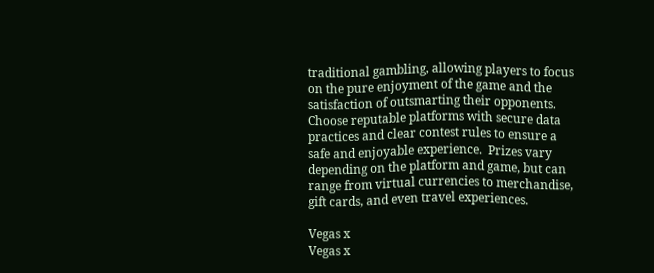traditional gambling, allowing players to focus on the pure enjoyment of the game and the satisfaction of outsmarting their opponents. Choose reputable platforms with secure data practices and clear contest rules to ensure a safe and enjoyable experience.  Prizes vary depending on the platform and game, but can range from virtual currencies to merchandise, gift cards, and even travel experiences.

Vegas x
Vegas x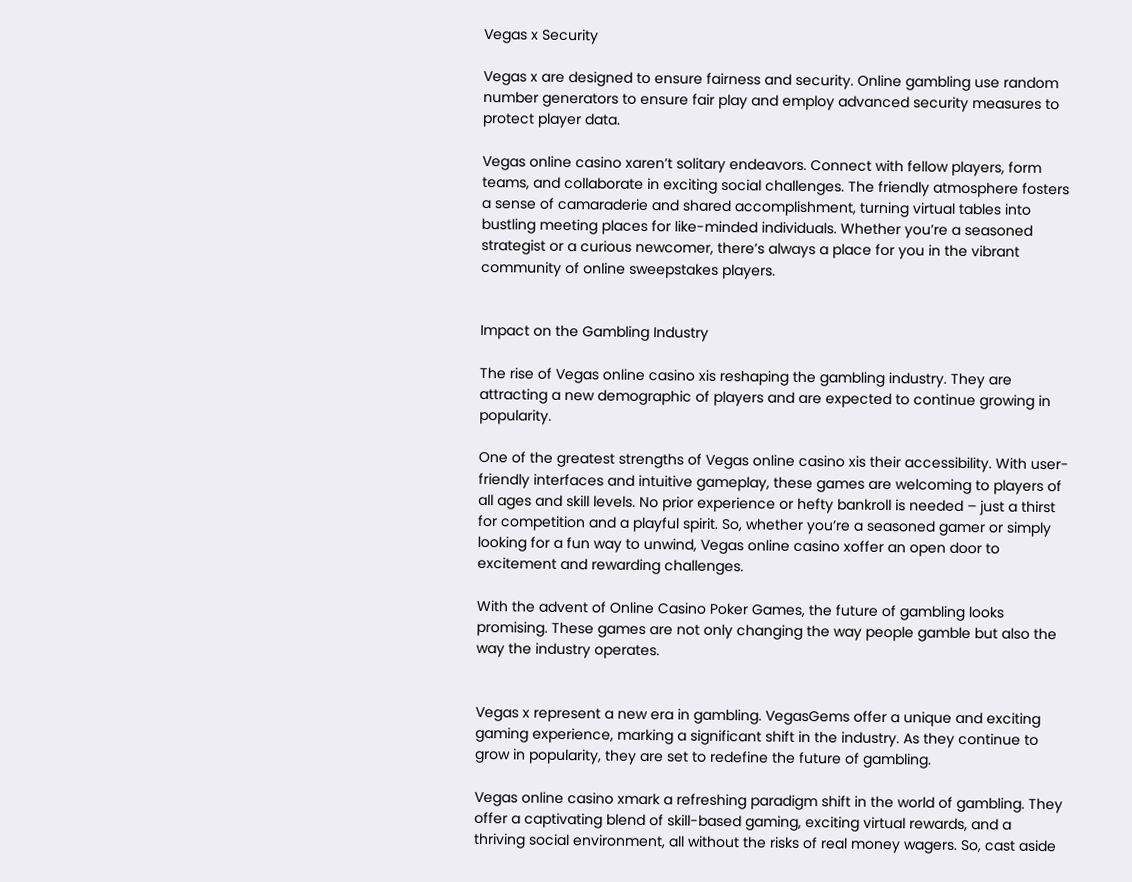Vegas x Security

Vegas x are designed to ensure fairness and security. Online gambling use random number generators to ensure fair play and employ advanced security measures to protect player data.

Vegas online casino xaren’t solitary endeavors. Connect with fellow players, form teams, and collaborate in exciting social challenges. The friendly atmosphere fosters a sense of camaraderie and shared accomplishment, turning virtual tables into bustling meeting places for like-minded individuals. Whether you’re a seasoned strategist or a curious newcomer, there’s always a place for you in the vibrant community of online sweepstakes players.


Impact on the Gambling Industry

The rise of Vegas online casino xis reshaping the gambling industry. They are attracting a new demographic of players and are expected to continue growing in popularity.

One of the greatest strengths of Vegas online casino xis their accessibility. With user-friendly interfaces and intuitive gameplay, these games are welcoming to players of all ages and skill levels. No prior experience or hefty bankroll is needed – just a thirst for competition and a playful spirit. So, whether you’re a seasoned gamer or simply looking for a fun way to unwind, Vegas online casino xoffer an open door to excitement and rewarding challenges.

With the advent of Online Casino Poker Games, the future of gambling looks promising. These games are not only changing the way people gamble but also the way the industry operates.


Vegas x represent a new era in gambling. VegasGems offer a unique and exciting gaming experience, marking a significant shift in the industry. As they continue to grow in popularity, they are set to redefine the future of gambling.

Vegas online casino xmark a refreshing paradigm shift in the world of gambling. They offer a captivating blend of skill-based gaming, exciting virtual rewards, and a thriving social environment, all without the risks of real money wagers. So, cast aside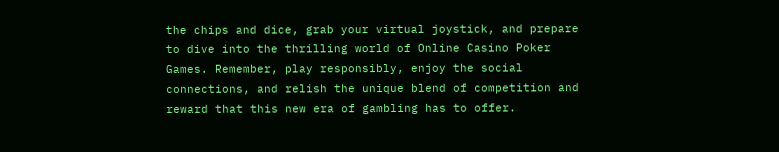the chips and dice, grab your virtual joystick, and prepare to dive into the thrilling world of Online Casino Poker Games. Remember, play responsibly, enjoy the social connections, and relish the unique blend of competition and reward that this new era of gambling has to offer.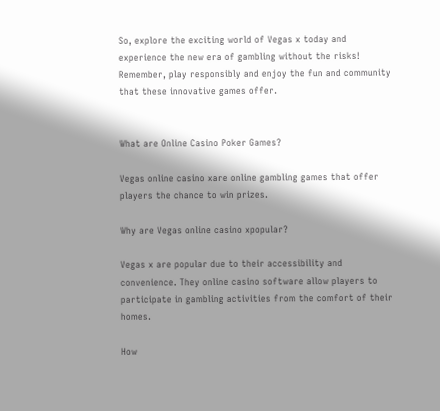So, explore the exciting world of Vegas x today and experience the new era of gambling without the risks! Remember, play responsibly and enjoy the fun and community that these innovative games offer.


What are Online Casino Poker Games?

Vegas online casino xare online gambling games that offer players the chance to win prizes.

Why are Vegas online casino xpopular?

Vegas x are popular due to their accessibility and convenience. They online casino software allow players to participate in gambling activities from the comfort of their homes.

How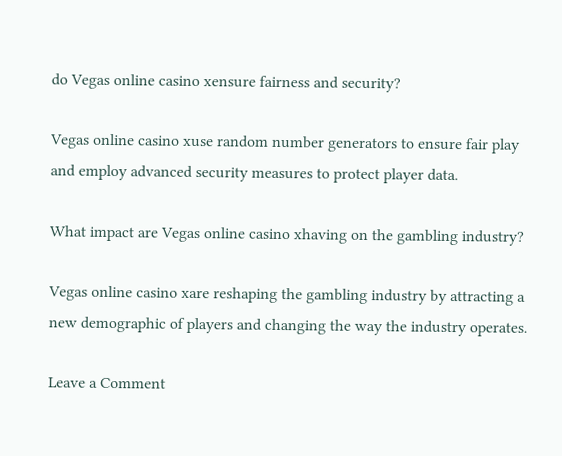do Vegas online casino xensure fairness and security?

Vegas online casino xuse random number generators to ensure fair play and employ advanced security measures to protect player data.

What impact are Vegas online casino xhaving on the gambling industry?

Vegas online casino xare reshaping the gambling industry by attracting a new demographic of players and changing the way the industry operates.

Leave a Comment